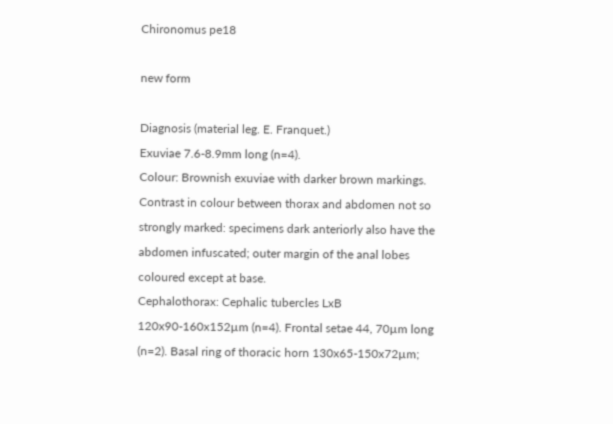Chironomus pe18

new form

Diagnosis (material leg. E. Franquet.)
Exuviae 7.6-8.9mm long (n=4).
Colour: Brownish exuviae with darker brown markings. Contrast in colour between thorax and abdomen not so strongly marked: specimens dark anteriorly also have the abdomen infuscated; outer margin of the anal lobes coloured except at base.
Cephalothorax: Cephalic tubercles LxB 120x90-160x152µm (n=4). Frontal setae 44, 70µm long (n=2). Basal ring of thoracic horn 130x65-150x72µm;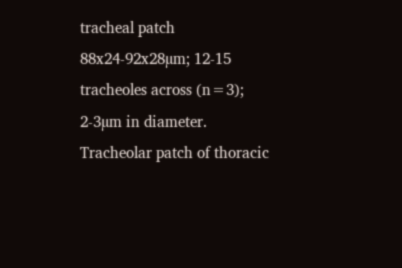tracheal patch 88x24-92x28µm; 12-15 tracheoles across (n=3); 2-3µm in diameter. Tracheolar patch of thoracic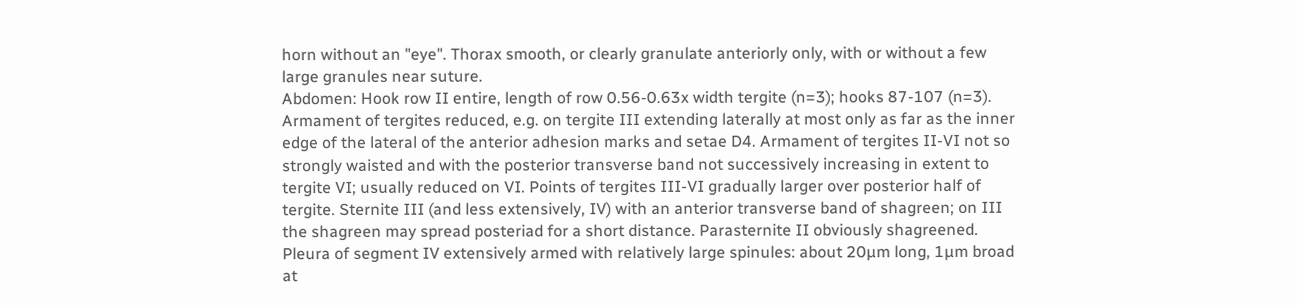horn without an "eye". Thorax smooth, or clearly granulate anteriorly only, with or without a few large granules near suture.
Abdomen: Hook row II entire, length of row 0.56-0.63x width tergite (n=3); hooks 87-107 (n=3). Armament of tergites reduced, e.g. on tergite III extending laterally at most only as far as the inner edge of the lateral of the anterior adhesion marks and setae D4. Armament of tergites II-VI not so strongly waisted and with the posterior transverse band not successively increasing in extent to tergite VI; usually reduced on VI. Points of tergites III-VI gradually larger over posterior half of tergite. Sternite III (and less extensively, IV) with an anterior transverse band of shagreen; on III the shagreen may spread posteriad for a short distance. Parasternite II obviously shagreened. Pleura of segment IV extensively armed with relatively large spinules: about 20µm long, 1µm broad at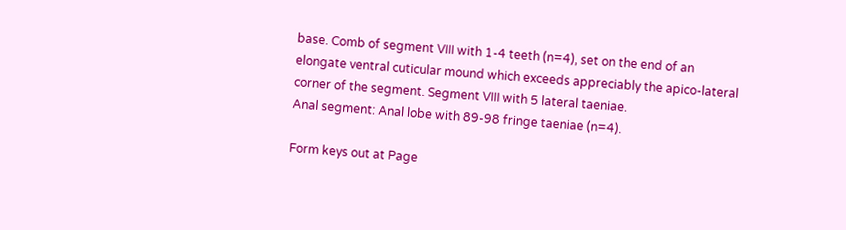base. Comb of segment VIII with 1-4 teeth (n=4), set on the end of an elongate ventral cuticular mound which exceeds appreciably the apico-lateral corner of the segment. Segment VIII with 5 lateral taeniae.
Anal segment: Anal lobe with 89-98 fringe taeniae (n=4).

Form keys out at Page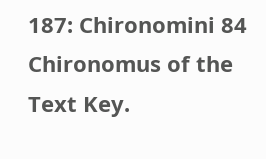187: Chironomini 84 Chironomus of the Text Key.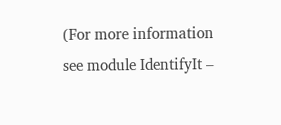(For more information see module IdentifyIt –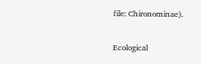file: Chironominae).

Ecological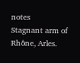notes
Stagnant arm of Rhône, Arles.